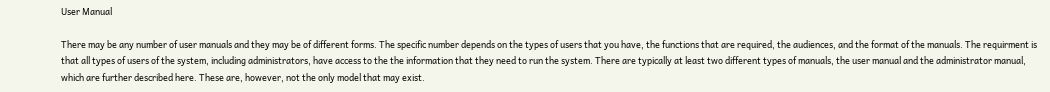User Manual

There may be any number of user manuals and they may be of different forms. The specific number depends on the types of users that you have, the functions that are required, the audiences, and the format of the manuals. The requirment is that all types of users of the system, including administrators, have access to the the information that they need to run the system. There are typically at least two different types of manuals, the user manual and the administrator manual, which are further described here. These are, however, not the only model that may exist.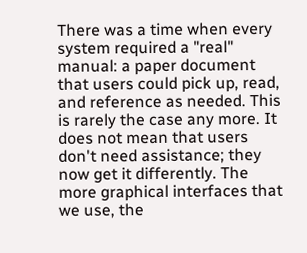There was a time when every system required a "real" manual: a paper document that users could pick up, read, and reference as needed. This is rarely the case any more. It does not mean that users don't need assistance; they now get it differently. The more graphical interfaces that we use, the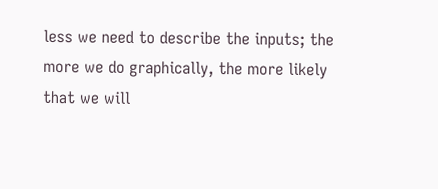less we need to describe the inputs; the more we do graphically, the more likely that we will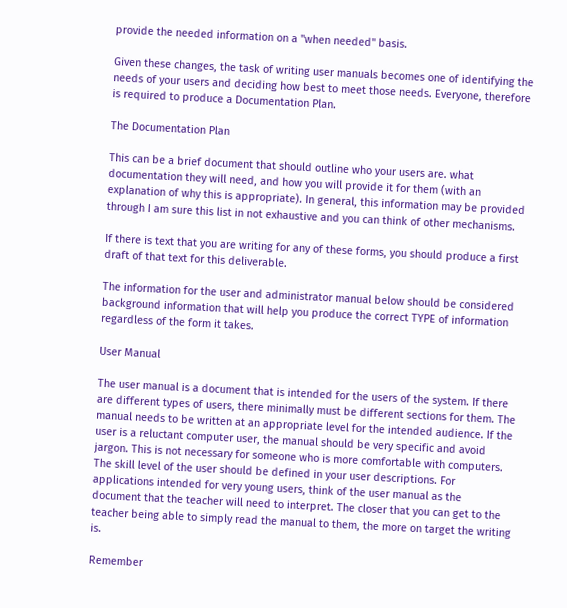provide the needed information on a "when needed" basis.

Given these changes, the task of writing user manuals becomes one of identifying the needs of your users and deciding how best to meet those needs. Everyone, therefore is required to produce a Documentation Plan.

The Documentation Plan

This can be a brief document that should outline who your users are. what documentation they will need, and how you will provide it for them (with an explanation of why this is appropriate). In general, this information may be provided through I am sure this list in not exhaustive and you can think of other mechanisms.

If there is text that you are writing for any of these forms, you should produce a first draft of that text for this deliverable.

The information for the user and administrator manual below should be considered background information that will help you produce the correct TYPE of information regardless of the form it takes.

User Manual

The user manual is a document that is intended for the users of the system. If there are different types of users, there minimally must be different sections for them. The manual needs to be written at an appropriate level for the intended audience. If the user is a reluctant computer user, the manual should be very specific and avoid jargon. This is not necessary for someone who is more comfortable with computers. The skill level of the user should be defined in your user descriptions. For applications intended for very young users, think of the user manual as the document that the teacher will need to interpret. The closer that you can get to the teacher being able to simply read the manual to them, the more on target the writing is.

Remember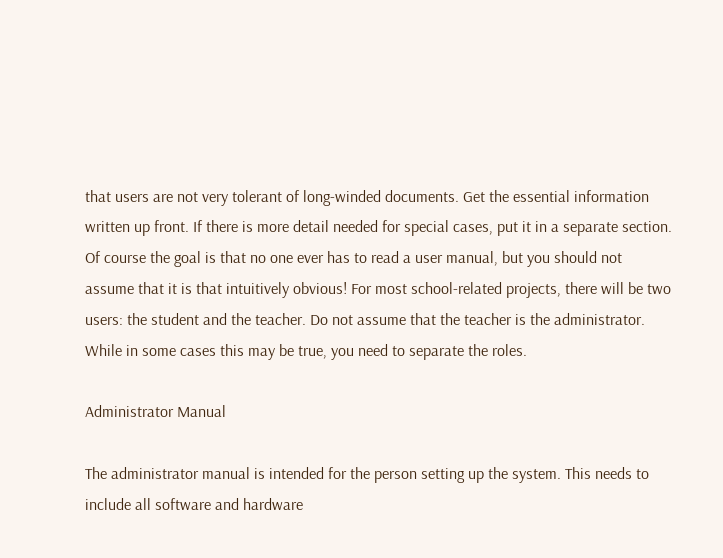that users are not very tolerant of long-winded documents. Get the essential information written up front. If there is more detail needed for special cases, put it in a separate section. Of course the goal is that no one ever has to read a user manual, but you should not assume that it is that intuitively obvious! For most school-related projects, there will be two users: the student and the teacher. Do not assume that the teacher is the administrator. While in some cases this may be true, you need to separate the roles.

Administrator Manual

The administrator manual is intended for the person setting up the system. This needs to include all software and hardware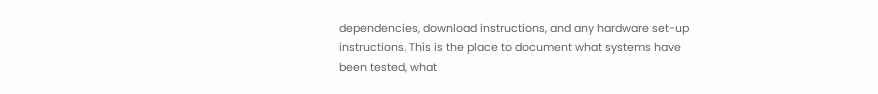dependencies, download instructions, and any hardware set-up instructions. This is the place to document what systems have been tested, what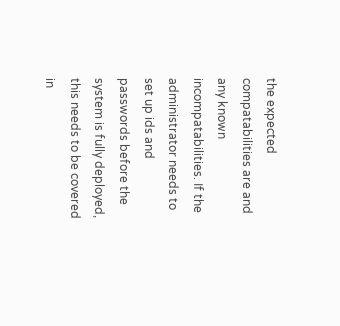the expected compatabilities are and any known incompatabilities. If the administrator needs to set up ids and passwords before the system is fully deployed, this needs to be covered in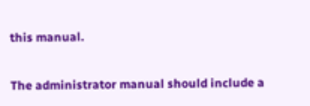this manual.

The administrator manual should include a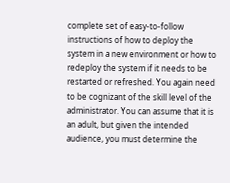complete set of easy-to-follow instructions of how to deploy the system in a new environment or how to redeploy the system if it needs to be restarted or refreshed. You again need to be cognizant of the skill level of the administrator. You can assume that it is an adult, but given the intended audience, you must determine the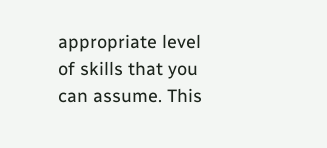appropriate level of skills that you can assume. This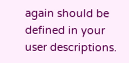again should be defined in your user descriptions.